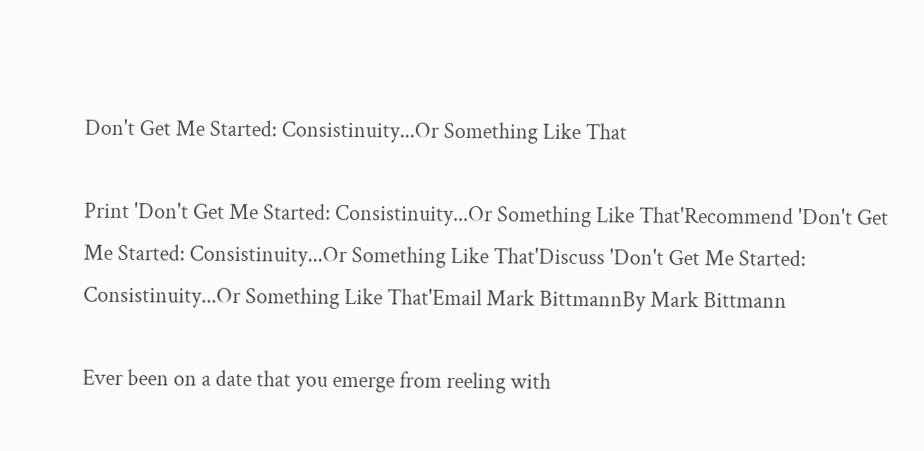Don't Get Me Started: Consistinuity...Or Something Like That

Print 'Don't Get Me Started: Consistinuity...Or Something Like That'Recommend 'Don't Get Me Started: Consistinuity...Or Something Like That'Discuss 'Don't Get Me Started: Consistinuity...Or Something Like That'Email Mark BittmannBy Mark Bittmann

Ever been on a date that you emerge from reeling with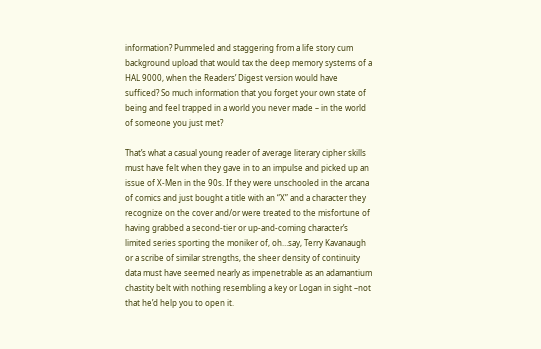information? Pummeled and staggering from a life story cum background upload that would tax the deep memory systems of a HAL 9000, when the Readers’ Digest version would have sufficed? So much information that you forget your own state of being and feel trapped in a world you never made – in the world of someone you just met?

That’s what a casual young reader of average literary cipher skills must have felt when they gave in to an impulse and picked up an issue of X-Men in the 90s. If they were unschooled in the arcana of comics and just bought a title with an “X” and a character they recognize on the cover and/or were treated to the misfortune of having grabbed a second-tier or up-and-coming character’s limited series sporting the moniker of, oh…say, Terry Kavanaugh or a scribe of similar strengths, the sheer density of continuity data must have seemed nearly as impenetrable as an adamantium chastity belt with nothing resembling a key or Logan in sight –not that he’d help you to open it.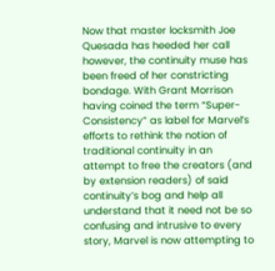Now that master locksmith Joe Quesada has heeded her call however, the continuity muse has been freed of her constricting bondage. With Grant Morrison having coined the term “Super-Consistency” as label for Marvel’s efforts to rethink the notion of traditional continuity in an attempt to free the creators (and by extension readers) of said continuity’s bog and help all understand that it need not be so confusing and intrusive to every story, Marvel is now attempting to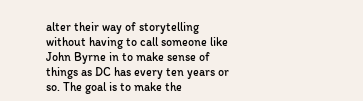alter their way of storytelling without having to call someone like John Byrne in to make sense of things as DC has every ten years or so. The goal is to make the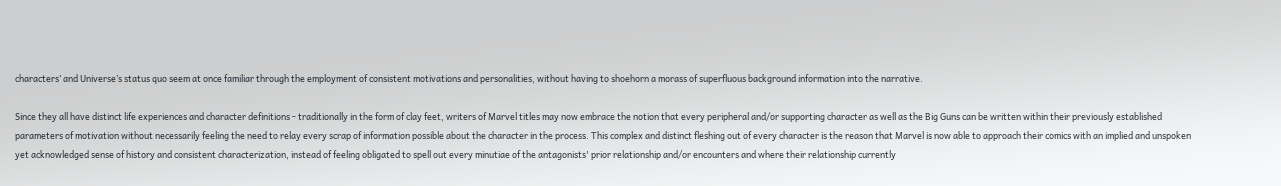characters’ and Universe’s status quo seem at once familiar through the employment of consistent motivations and personalities, without having to shoehorn a morass of superfluous background information into the narrative.

Since they all have distinct life experiences and character definitions - traditionally in the form of clay feet, writers of Marvel titles may now embrace the notion that every peripheral and/or supporting character as well as the Big Guns can be written within their previously established parameters of motivation without necessarily feeling the need to relay every scrap of information possible about the character in the process. This complex and distinct fleshing out of every character is the reason that Marvel is now able to approach their comics with an implied and unspoken yet acknowledged sense of history and consistent characterization, instead of feeling obligated to spell out every minutiae of the antagonists' prior relationship and/or encounters and where their relationship currently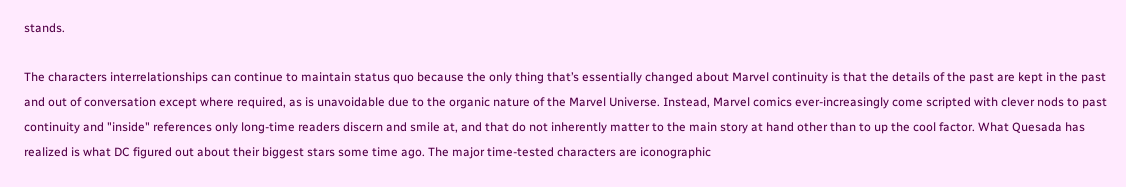stands.

The characters interrelationships can continue to maintain status quo because the only thing that’s essentially changed about Marvel continuity is that the details of the past are kept in the past and out of conversation except where required, as is unavoidable due to the organic nature of the Marvel Universe. Instead, Marvel comics ever-increasingly come scripted with clever nods to past continuity and "inside" references only long-time readers discern and smile at, and that do not inherently matter to the main story at hand other than to up the cool factor. What Quesada has realized is what DC figured out about their biggest stars some time ago. The major time-tested characters are iconographic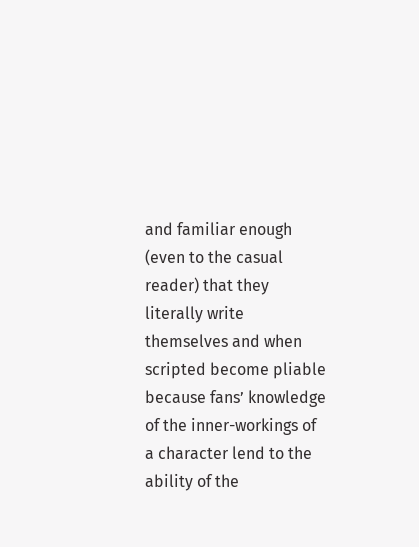and familiar enough (even to the casual reader) that they literally write themselves and when scripted become pliable because fans’ knowledge of the inner-workings of a character lend to the ability of the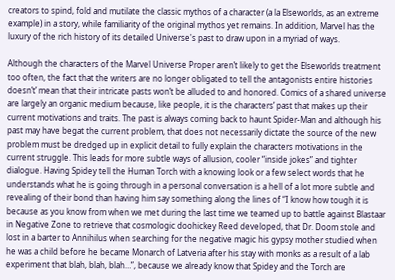creators to spind, fold and mutilate the classic mythos of a character (a la Elseworlds, as an extreme example) in a story, while familiarity of the original mythos yet remains. In addition, Marvel has the luxury of the rich history of its detailed Universe's past to draw upon in a myriad of ways.

Although the characters of the Marvel Universe Proper aren’t likely to get the Elseworlds treatment too often, the fact that the writers are no longer obligated to tell the antagonists entire histories doesn’t’ mean that their intricate pasts won’t be alluded to and honored. Comics of a shared universe are largely an organic medium because, like people, it is the characters’ past that makes up their current motivations and traits. The past is always coming back to haunt Spider-Man and although his past may have begat the current problem, that does not necessarily dictate the source of the new problem must be dredged up in explicit detail to fully explain the characters motivations in the current struggle. This leads for more subtle ways of allusion, cooler “inside jokes” and tighter dialogue. Having Spidey tell the Human Torch with a knowing look or a few select words that he understands what he is going through in a personal conversation is a hell of a lot more subtle and revealing of their bond than having him say something along the lines of “I know how tough it is because as you know from when we met during the last time we teamed up to battle against Blastaar in Negative Zone to retrieve that cosmologic doohickey Reed developed, that Dr. Doom stole and lost in a barter to Annihilus when searching for the negative magic his gypsy mother studied when he was a child before he became Monarch of Latveria after his stay with monks as a result of a lab experiment that blah, blah, blah…”, because we already know that Spidey and the Torch are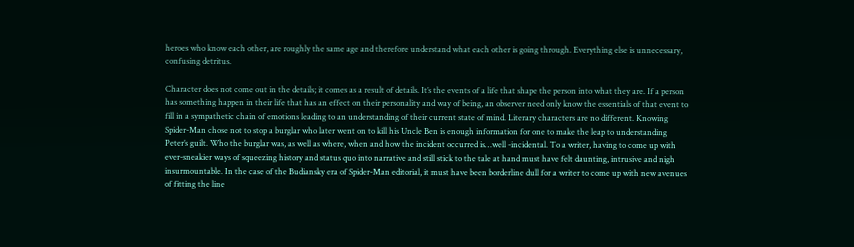heroes who know each other, are roughly the same age and therefore understand what each other is going through. Everything else is unnecessary, confusing detritus.

Character does not come out in the details; it comes as a result of details. It’s the events of a life that shape the person into what they are. If a person has something happen in their life that has an effect on their personality and way of being, an observer need only know the essentials of that event to fill in a sympathetic chain of emotions leading to an understanding of their current state of mind. Literary characters are no different. Knowing Spider-Man chose not to stop a burglar who later went on to kill his Uncle Ben is enough information for one to make the leap to understanding Peter’s guilt. Who the burglar was, as well as where, when and how the incident occurred is…well -incidental. To a writer, having to come up with ever-sneakier ways of squeezing history and status quo into narrative and still stick to the tale at hand must have felt daunting, intrusive and nigh insurmountable. In the case of the Budiansky era of Spider-Man editorial, it must have been borderline dull for a writer to come up with new avenues of fitting the line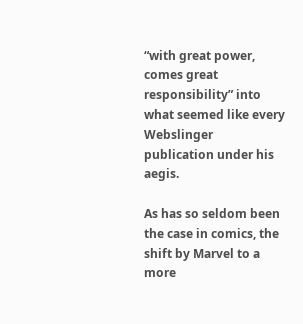“with great power, comes great responsibility” into what seemed like every Webslinger publication under his aegis.

As has so seldom been the case in comics, the shift by Marvel to a more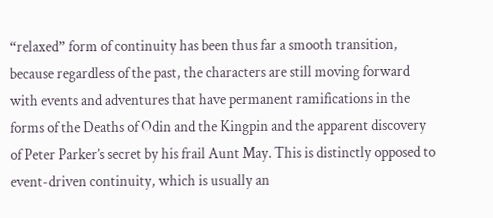“relaxed” form of continuity has been thus far a smooth transition, because regardless of the past, the characters are still moving forward with events and adventures that have permanent ramifications in the forms of the Deaths of Odin and the Kingpin and the apparent discovery of Peter Parker’s secret by his frail Aunt May. This is distinctly opposed to event-driven continuity, which is usually an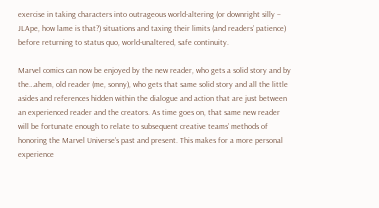exercise in taking characters into outrageous world-altering (or downright silly – JLApe, how lame is that?) situations and taxing their limits (and readers’ patience) before returning to status quo, world-unaltered, safe continuity.

Marvel comics can now be enjoyed by the new reader, who gets a solid story and by the…ahem, old reader (me, sonny), who gets that same solid story and all the little asides and references hidden within the dialogue and action that are just between an experienced reader and the creators. As time goes on, that same new reader will be fortunate enough to relate to subsequent creative teams’ methods of honoring the Marvel Universe’s past and present. This makes for a more personal experience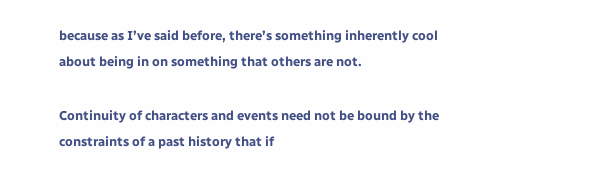because as I’ve said before, there’s something inherently cool about being in on something that others are not.

Continuity of characters and events need not be bound by the constraints of a past history that if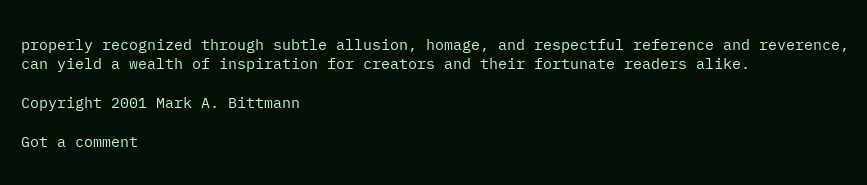properly recognized through subtle allusion, homage, and respectful reference and reverence, can yield a wealth of inspiration for creators and their fortunate readers alike.

Copyright 2001 Mark A. Bittmann

Got a comment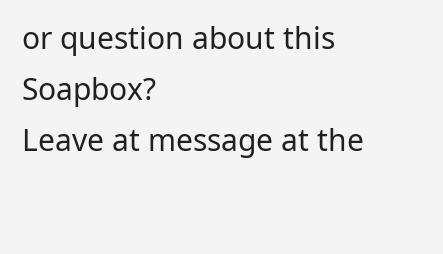or question about this Soapbox?
Leave at message at the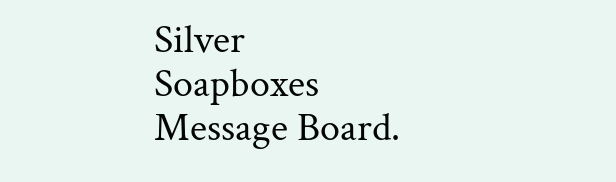Silver Soapboxes Message Board.